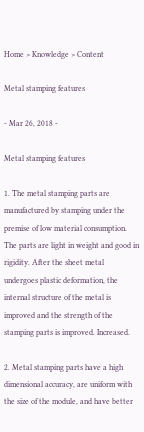Home > Knowledge > Content

Metal stamping features

- Mar 26, 2018 -

Metal stamping features

1. The metal stamping parts are manufactured by stamping under the premise of low material consumption. The parts are light in weight and good in rigidity. After the sheet metal undergoes plastic deformation, the internal structure of the metal is improved and the strength of the stamping parts is improved. Increased.

2. Metal stamping parts have a high dimensional accuracy, are uniform with the size of the module, and have better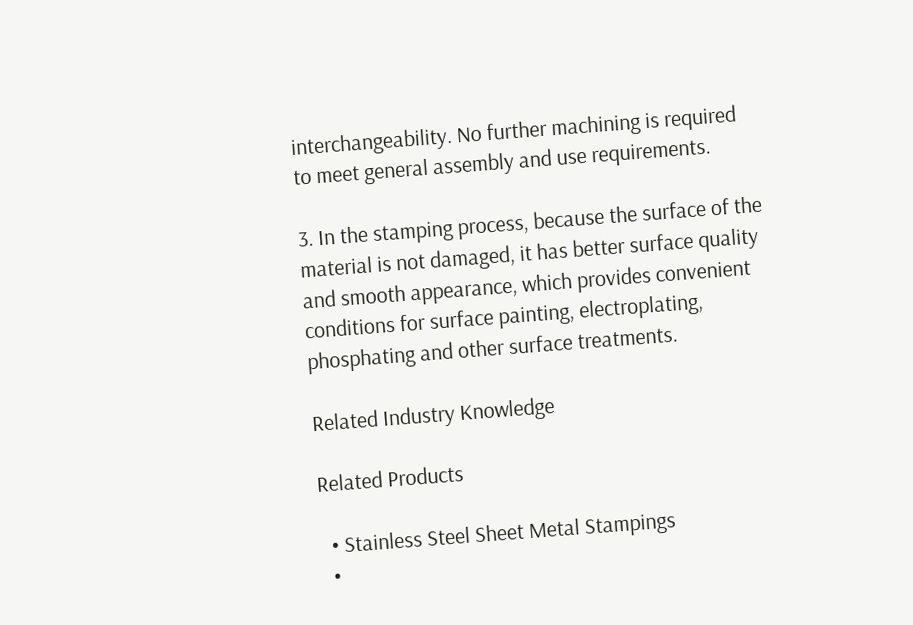interchangeability. No further machining is required to meet general assembly and use requirements.

3. In the stamping process, because the surface of the material is not damaged, it has better surface quality and smooth appearance, which provides convenient conditions for surface painting, electroplating, phosphating and other surface treatments.

Related Industry Knowledge

Related Products

  • Stainless Steel Sheet Metal Stampings
  •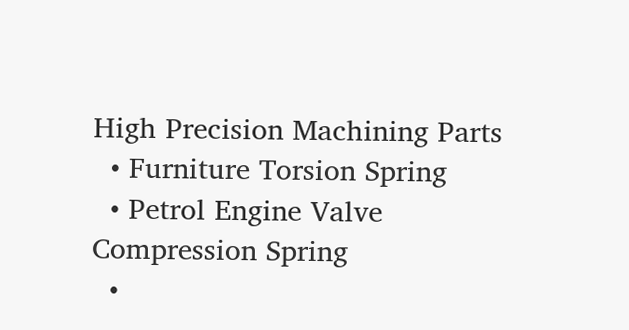High Precision Machining Parts
  • Furniture Torsion Spring
  • Petrol Engine Valve Compression Spring
  •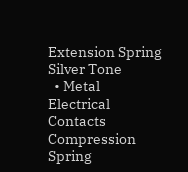Extension Spring Silver Tone
  • Metal Electrical Contacts Compression Spring